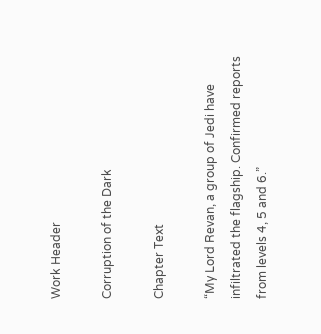Work Header

Corruption of the Dark

Chapter Text

“My Lord Revan, a group of Jedi have infiltrated the flagship. Confirmed reports from levels 4, 5 and 6.”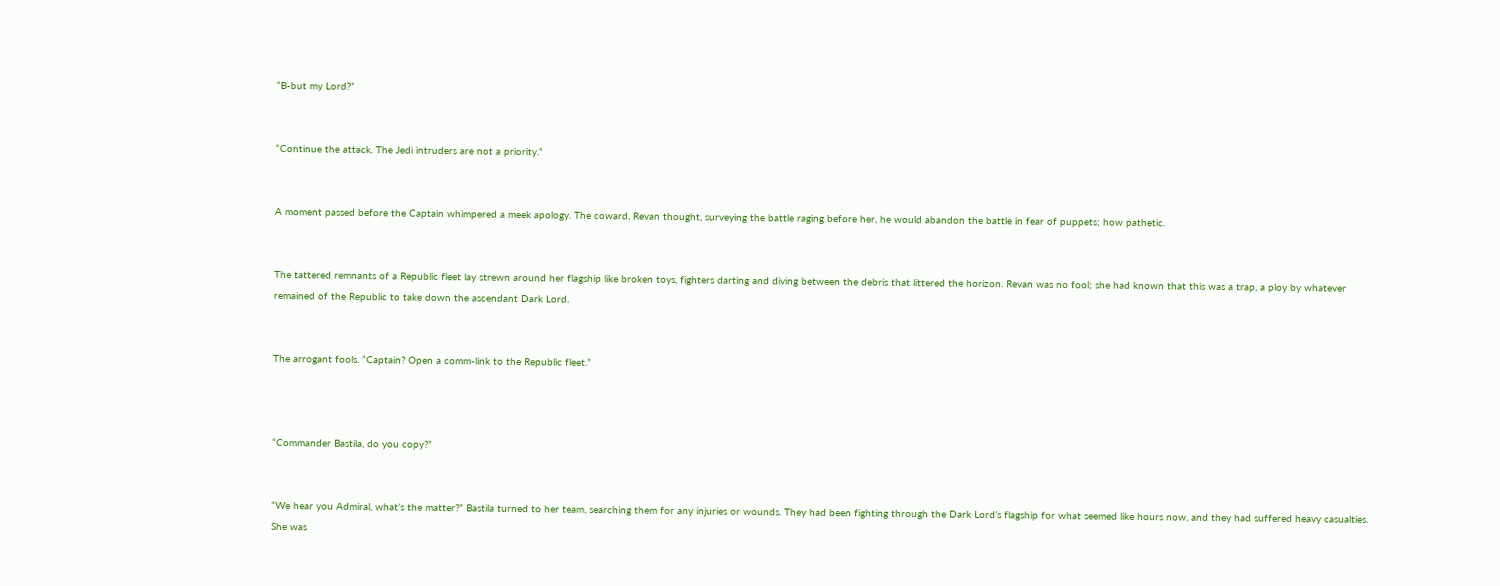“B-but my Lord?”


“Continue the attack. The Jedi intruders are not a priority.”


A moment passed before the Captain whimpered a meek apology. The coward, Revan thought, surveying the battle raging before her, he would abandon the battle in fear of puppets; how pathetic.


The tattered remnants of a Republic fleet lay strewn around her flagship like broken toys, fighters darting and diving between the debris that littered the horizon. Revan was no fool; she had known that this was a trap, a ploy by whatever remained of the Republic to take down the ascendant Dark Lord.


The arrogant fools. “Captain? Open a comm-link to the Republic fleet.”



“Commander Bastila, do you copy?”


“We hear you Admiral, what’s the matter?” Bastila turned to her team, searching them for any injuries or wounds. They had been fighting through the Dark Lord’s flagship for what seemed like hours now, and they had suffered heavy casualties. She was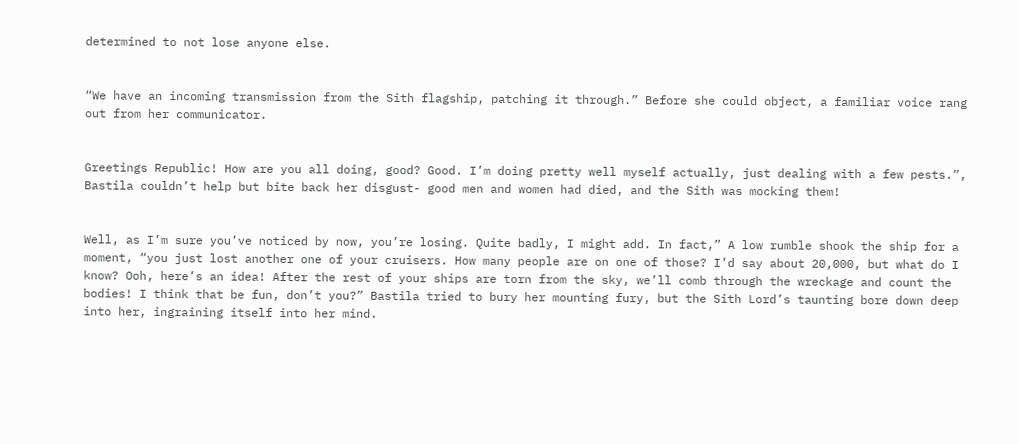determined to not lose anyone else.


“We have an incoming transmission from the Sith flagship, patching it through.” Before she could object, a familiar voice rang out from her communicator.


Greetings Republic! How are you all doing, good? Good. I’m doing pretty well myself actually, just dealing with a few pests.”, Bastila couldn’t help but bite back her disgust- good men and women had died, and the Sith was mocking them!


Well, as I’m sure you’ve noticed by now, you’re losing. Quite badly, I might add. In fact,” A low rumble shook the ship for a moment, “you just lost another one of your cruisers. How many people are on one of those? I’d say about 20,000, but what do I know? Ooh, here’s an idea! After the rest of your ships are torn from the sky, we’ll comb through the wreckage and count the bodies! I think that be fun, don’t you?” Bastila tried to bury her mounting fury, but the Sith Lord’s taunting bore down deep into her, ingraining itself into her mind.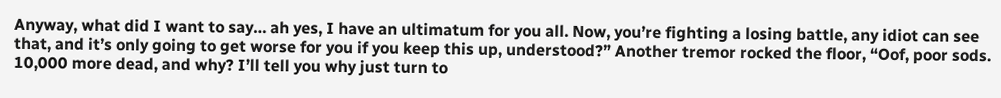Anyway, what did I want to say… ah yes, I have an ultimatum for you all. Now, you’re fighting a losing battle, any idiot can see that, and it’s only going to get worse for you if you keep this up, understood?” Another tremor rocked the floor, “Oof, poor sods. 10,000 more dead, and why? I’ll tell you why just turn to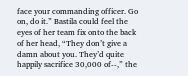face your commanding officer. Go on, do it.” Bastila could feel the eyes of her team fix onto the back of her head, “They don’t give a damn about you. They’d quite happily sacrifice 30,000 of--,” the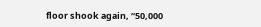floor shook again, “50,000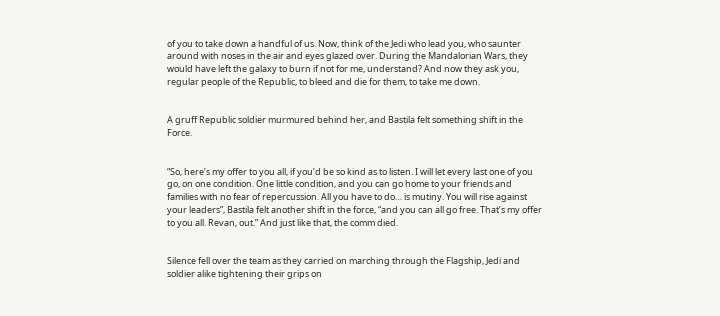of you to take down a handful of us. Now, think of the Jedi who lead you, who saunter around with noses in the air and eyes glazed over. During the Mandalorian Wars, they would have left the galaxy to burn if not for me, understand? And now they ask you, regular people of the Republic, to bleed and die for them, to take me down.


A gruff Republic soldier murmured behind her, and Bastila felt something shift in the Force.


“So, here’s my offer to you all, if you’d be so kind as to listen. I will let every last one of you go, on one condition. One little condition, and you can go home to your friends and families with no fear of repercussion. All you have to do… is mutiny. You will rise against your leaders”, Bastila felt another shift in the force, “and you can all go free. That’s my offer to you all. Revan, out.” And just like that, the comm died.


Silence fell over the team as they carried on marching through the Flagship, Jedi and soldier alike tightening their grips on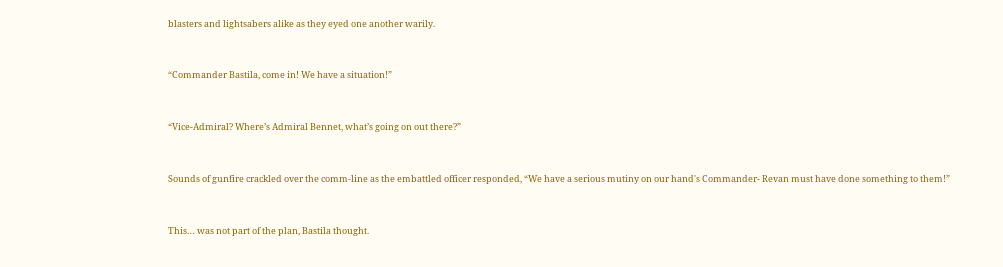blasters and lightsabers alike as they eyed one another warily.


“Commander Bastila, come in! We have a situation!”


“Vice-Admiral? Where’s Admiral Bennet, what’s going on out there?”


Sounds of gunfire crackled over the comm-line as the embattled officer responded, “We have a serious mutiny on our hand's Commander- Revan must have done something to them!”


This… was not part of the plan, Bastila thought.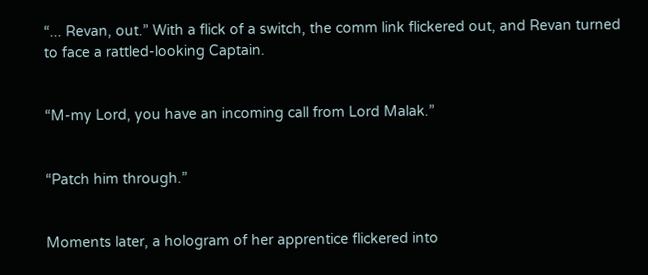“... Revan, out.” With a flick of a switch, the comm link flickered out, and Revan turned to face a rattled-looking Captain.


“M-my Lord, you have an incoming call from Lord Malak.”


“Patch him through.”


Moments later, a hologram of her apprentice flickered into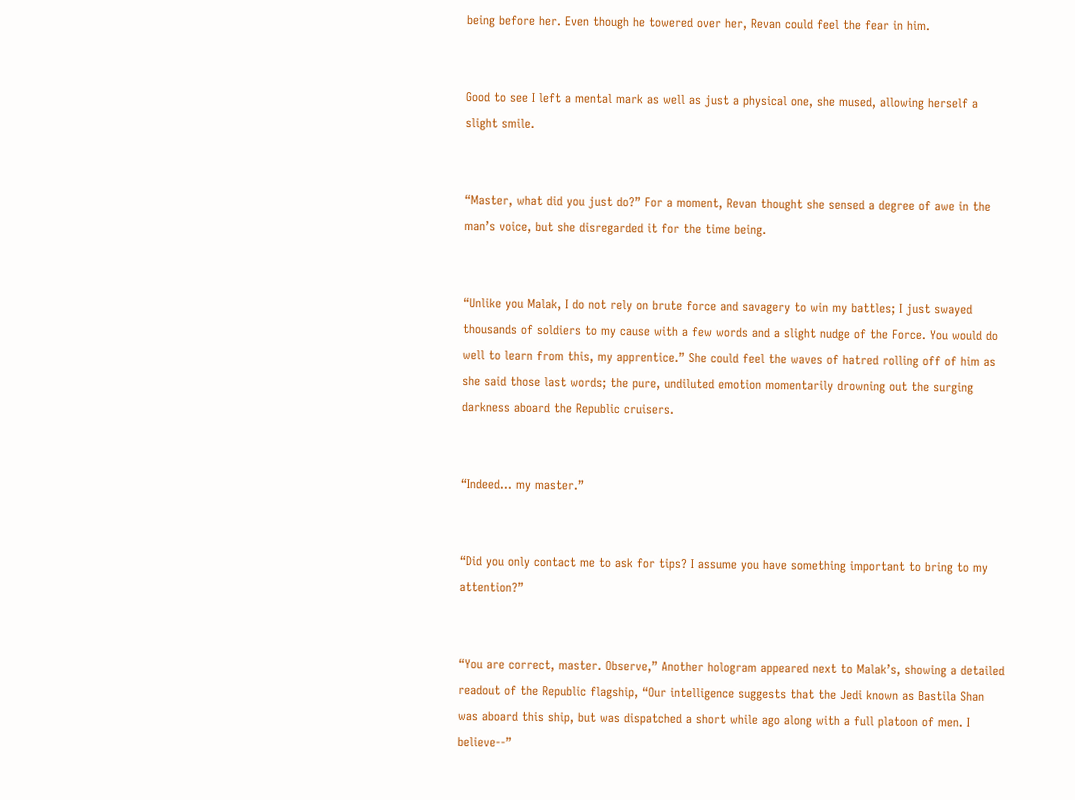being before her. Even though he towered over her, Revan could feel the fear in him.


Good to see I left a mental mark as well as just a physical one, she mused, allowing herself a slight smile.


“Master, what did you just do?” For a moment, Revan thought she sensed a degree of awe in the man’s voice, but she disregarded it for the time being.


“Unlike you Malak, I do not rely on brute force and savagery to win my battles; I just swayed thousands of soldiers to my cause with a few words and a slight nudge of the Force. You would do well to learn from this, my apprentice.” She could feel the waves of hatred rolling off of him as she said those last words; the pure, undiluted emotion momentarily drowning out the surging darkness aboard the Republic cruisers.


“Indeed… my master.”


“Did you only contact me to ask for tips? I assume you have something important to bring to my attention?”


“You are correct, master. Observe,” Another hologram appeared next to Malak’s, showing a detailed readout of the Republic flagship, “Our intelligence suggests that the Jedi known as Bastila Shan was aboard this ship, but was dispatched a short while ago along with a full platoon of men. I believe--”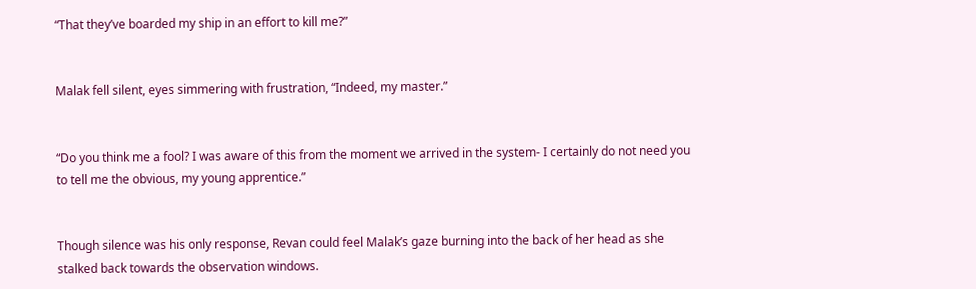“That they’ve boarded my ship in an effort to kill me?”


Malak fell silent, eyes simmering with frustration, “Indeed, my master.”


“Do you think me a fool? I was aware of this from the moment we arrived in the system- I certainly do not need you to tell me the obvious, my young apprentice.”


Though silence was his only response, Revan could feel Malak’s gaze burning into the back of her head as she stalked back towards the observation windows.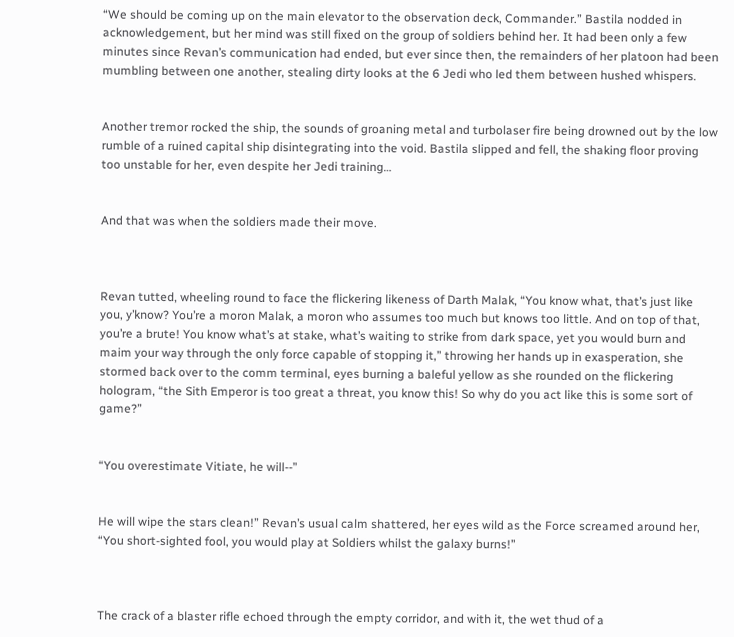“We should be coming up on the main elevator to the observation deck, Commander.” Bastila nodded in acknowledgement, but her mind was still fixed on the group of soldiers behind her. It had been only a few minutes since Revan’s communication had ended, but ever since then, the remainders of her platoon had been mumbling between one another, stealing dirty looks at the 6 Jedi who led them between hushed whispers.


Another tremor rocked the ship, the sounds of groaning metal and turbolaser fire being drowned out by the low rumble of a ruined capital ship disintegrating into the void. Bastila slipped and fell, the shaking floor proving too unstable for her, even despite her Jedi training…


And that was when the soldiers made their move.



Revan tutted, wheeling round to face the flickering likeness of Darth Malak, “You know what, that’s just like you, y’know? You’re a moron Malak, a moron who assumes too much but knows too little. And on top of that, you’re a brute! You know what’s at stake, what’s waiting to strike from dark space, yet you would burn and maim your way through the only force capable of stopping it,” throwing her hands up in exasperation, she stormed back over to the comm terminal, eyes burning a baleful yellow as she rounded on the flickering hologram, “the Sith Emperor is too great a threat, you know this! So why do you act like this is some sort of game?”


“You overestimate Vitiate, he will--”


He will wipe the stars clean!” Revan’s usual calm shattered, her eyes wild as the Force screamed around her, “You short-sighted fool, you would play at Soldiers whilst the galaxy burns!”



The crack of a blaster rifle echoed through the empty corridor, and with it, the wet thud of a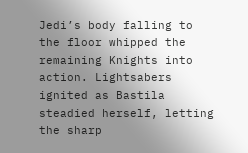Jedi’s body falling to the floor whipped the remaining Knights into action. Lightsabers ignited as Bastila steadied herself, letting the sharp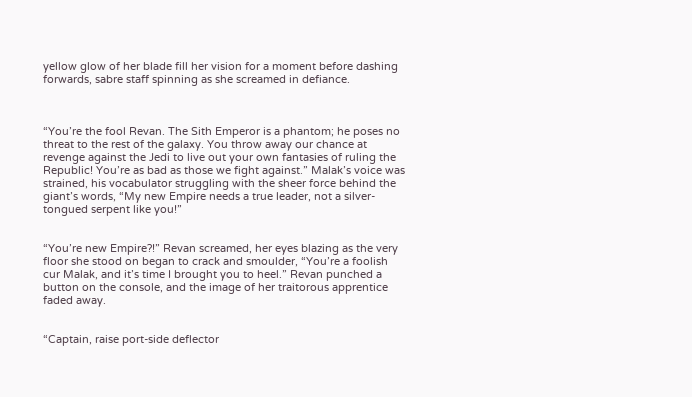yellow glow of her blade fill her vision for a moment before dashing forwards, sabre staff spinning as she screamed in defiance.



“You’re the fool Revan. The Sith Emperor is a phantom; he poses no threat to the rest of the galaxy. You throw away our chance at revenge against the Jedi to live out your own fantasies of ruling the Republic! You’re as bad as those we fight against.” Malak’s voice was strained, his vocabulator struggling with the sheer force behind the giant’s words, “My new Empire needs a true leader, not a silver-tongued serpent like you!”


“You’re new Empire?!” Revan screamed, her eyes blazing as the very floor she stood on began to crack and smoulder, “You’re a foolish cur Malak, and it’s time I brought you to heel.” Revan punched a button on the console, and the image of her traitorous apprentice faded away.


“Captain, raise port-side deflector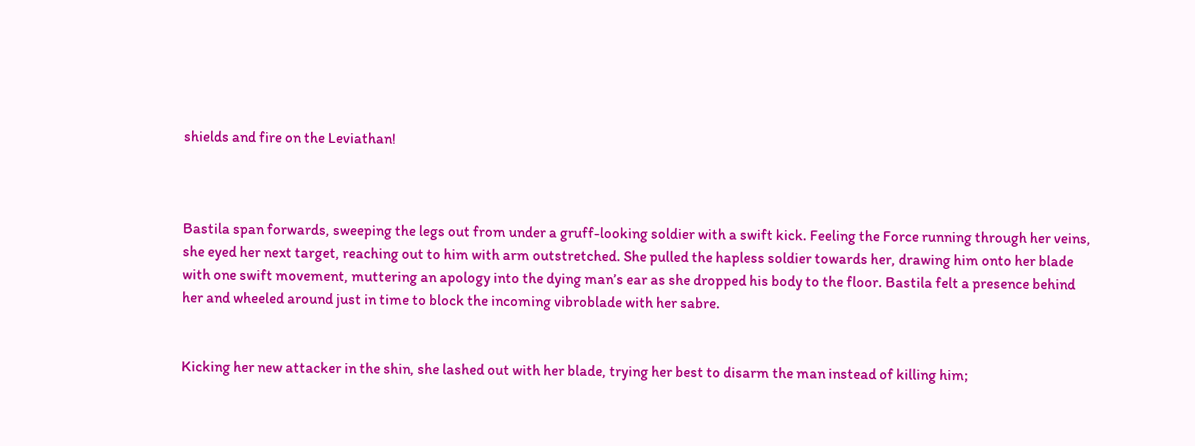shields and fire on the Leviathan!



Bastila span forwards, sweeping the legs out from under a gruff-looking soldier with a swift kick. Feeling the Force running through her veins, she eyed her next target, reaching out to him with arm outstretched. She pulled the hapless soldier towards her, drawing him onto her blade with one swift movement, muttering an apology into the dying man’s ear as she dropped his body to the floor. Bastila felt a presence behind her and wheeled around just in time to block the incoming vibroblade with her sabre.


Kicking her new attacker in the shin, she lashed out with her blade, trying her best to disarm the man instead of killing him;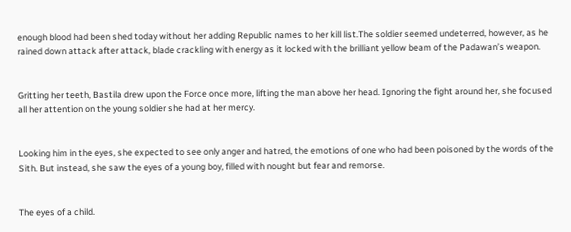enough blood had been shed today without her adding Republic names to her kill list.The soldier seemed undeterred, however, as he rained down attack after attack, blade crackling with energy as it locked with the brilliant yellow beam of the Padawan’s weapon.


Gritting her teeth, Bastila drew upon the Force once more, lifting the man above her head. Ignoring the fight around her, she focused all her attention on the young soldier she had at her mercy.


Looking him in the eyes, she expected to see only anger and hatred, the emotions of one who had been poisoned by the words of the Sith. But instead, she saw the eyes of a young boy, filled with nought but fear and remorse.


The eyes of a child.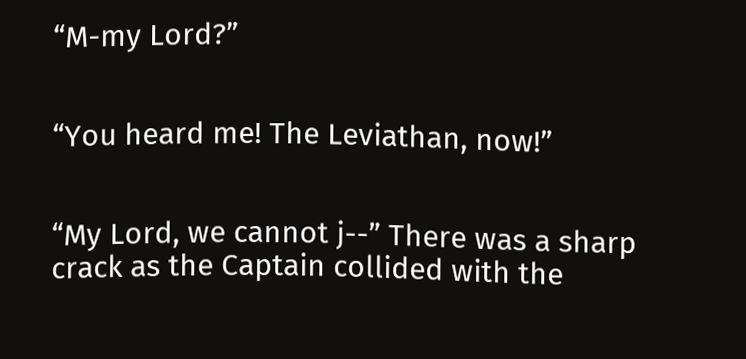“M-my Lord?”


“You heard me! The Leviathan, now!”


“My Lord, we cannot j--” There was a sharp crack as the Captain collided with the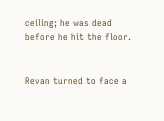ceiling; he was dead before he hit the floor.


Revan turned to face a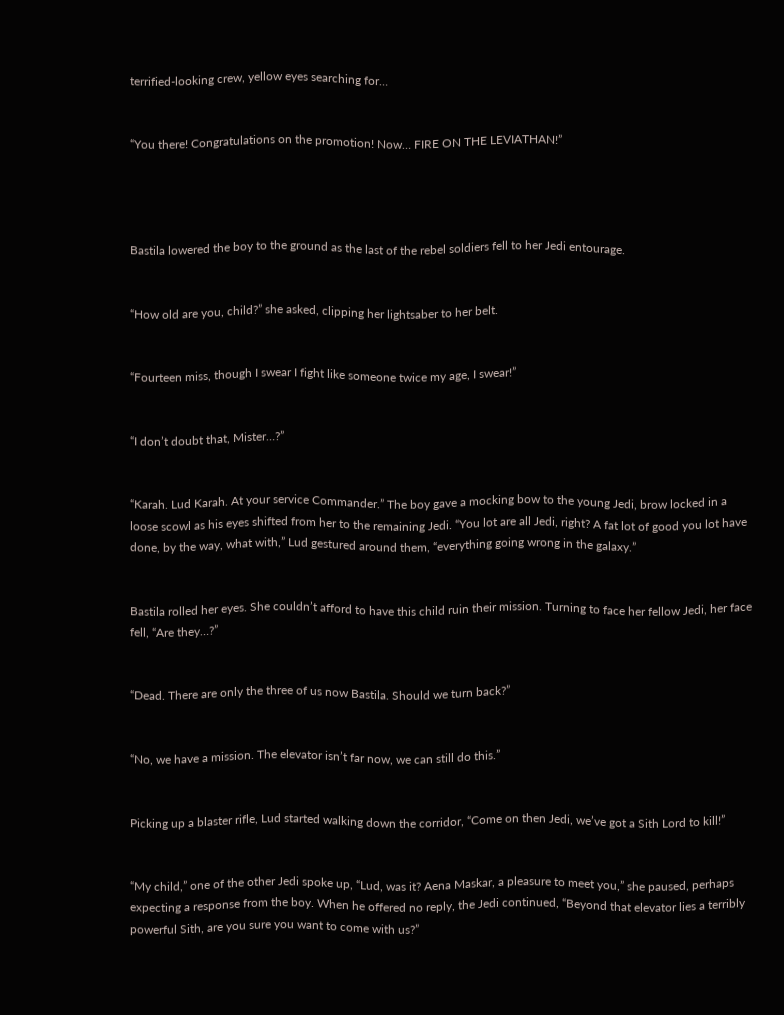terrified-looking crew, yellow eyes searching for…


“You there! Congratulations on the promotion! Now… FIRE ON THE LEVIATHAN!”




Bastila lowered the boy to the ground as the last of the rebel soldiers fell to her Jedi entourage.


“How old are you, child?” she asked, clipping her lightsaber to her belt.


“Fourteen miss, though I swear I fight like someone twice my age, I swear!”


“I don’t doubt that, Mister…?”


“Karah. Lud Karah. At your service Commander.” The boy gave a mocking bow to the young Jedi, brow locked in a loose scowl as his eyes shifted from her to the remaining Jedi. “You lot are all Jedi, right? A fat lot of good you lot have done, by the way, what with,” Lud gestured around them, “everything going wrong in the galaxy.”


Bastila rolled her eyes. She couldn’t afford to have this child ruin their mission. Turning to face her fellow Jedi, her face fell, “Are they…?”


“Dead. There are only the three of us now Bastila. Should we turn back?”


“No, we have a mission. The elevator isn’t far now, we can still do this.”


Picking up a blaster rifle, Lud started walking down the corridor, “Come on then Jedi, we’ve got a Sith Lord to kill!”


“My child,” one of the other Jedi spoke up, “Lud, was it? Aena Maskar, a pleasure to meet you,” she paused, perhaps expecting a response from the boy. When he offered no reply, the Jedi continued, “Beyond that elevator lies a terribly powerful Sith, are you sure you want to come with us?”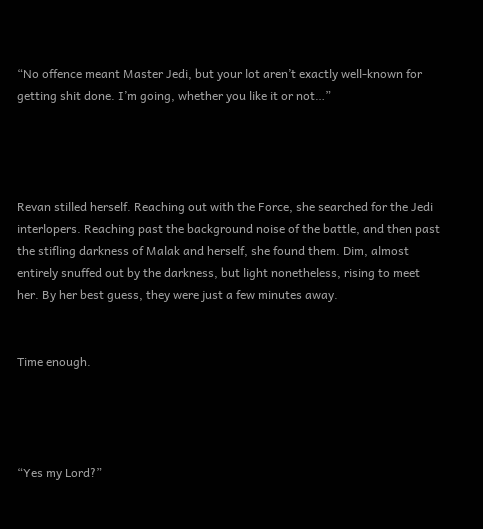“No offence meant Master Jedi, but your lot aren’t exactly well-known for getting shit done. I’m going, whether you like it or not…”




Revan stilled herself. Reaching out with the Force, she searched for the Jedi interlopers. Reaching past the background noise of the battle, and then past the stifling darkness of Malak and herself, she found them. Dim, almost entirely snuffed out by the darkness, but light nonetheless, rising to meet her. By her best guess, they were just a few minutes away.


Time enough.




“Yes my Lord?”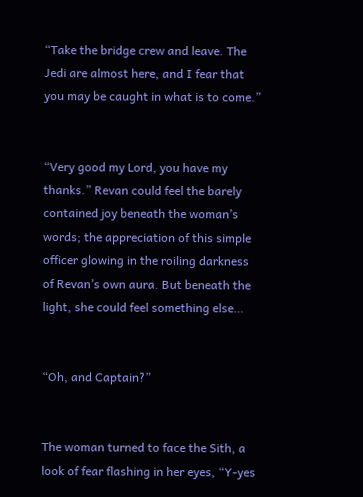“Take the bridge crew and leave. The Jedi are almost here, and I fear that you may be caught in what is to come.”


“Very good my Lord, you have my thanks.” Revan could feel the barely contained joy beneath the woman’s words; the appreciation of this simple officer glowing in the roiling darkness of Revan’s own aura. But beneath the light, she could feel something else…


“Oh, and Captain?”


The woman turned to face the Sith, a look of fear flashing in her eyes, “Y-yes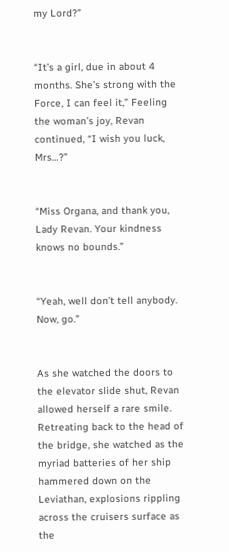my Lord?”


“It’s a girl, due in about 4 months. She’s strong with the Force, I can feel it,” Feeling the woman’s joy, Revan continued, “I wish you luck, Mrs…?”


“Miss Organa, and thank you, Lady Revan. Your kindness knows no bounds.”


“Yeah, well don’t tell anybody. Now, go.”


As she watched the doors to the elevator slide shut, Revan allowed herself a rare smile. Retreating back to the head of the bridge, she watched as the myriad batteries of her ship hammered down on the Leviathan, explosions rippling across the cruisers surface as the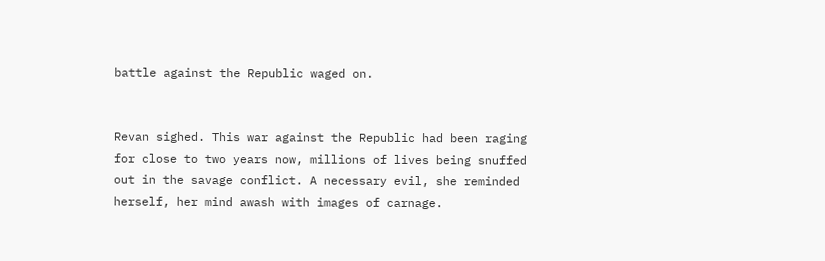battle against the Republic waged on.


Revan sighed. This war against the Republic had been raging for close to two years now, millions of lives being snuffed out in the savage conflict. A necessary evil, she reminded herself, her mind awash with images of carnage.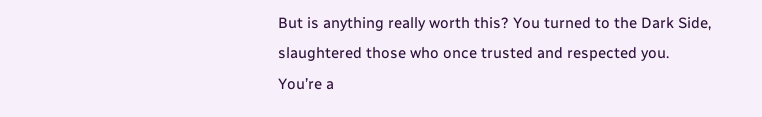But is anything really worth this? You turned to the Dark Side, slaughtered those who once trusted and respected you. You’re a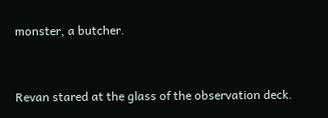monster, a butcher.


Revan stared at the glass of the observation deck.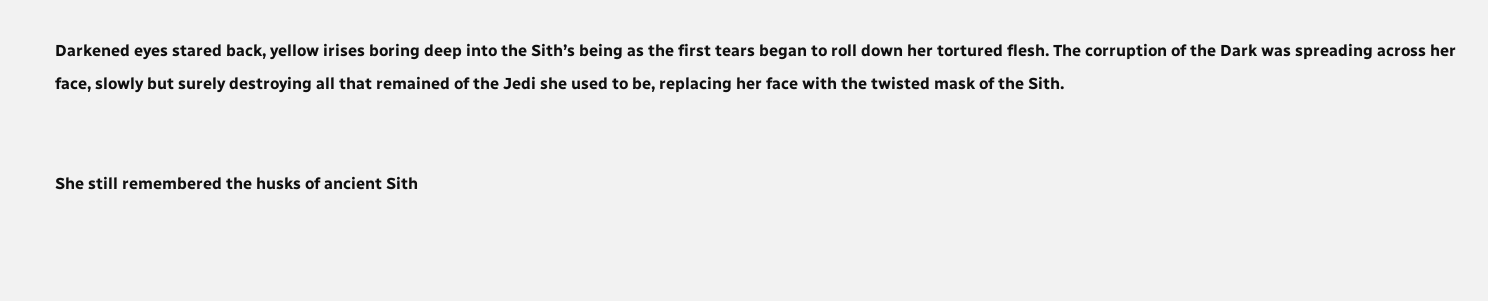Darkened eyes stared back, yellow irises boring deep into the Sith’s being as the first tears began to roll down her tortured flesh. The corruption of the Dark was spreading across her face, slowly but surely destroying all that remained of the Jedi she used to be, replacing her face with the twisted mask of the Sith.


She still remembered the husks of ancient Sith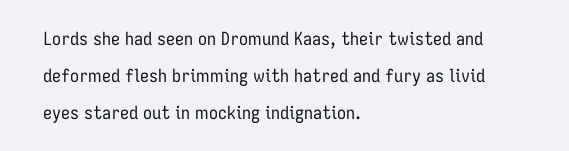Lords she had seen on Dromund Kaas, their twisted and deformed flesh brimming with hatred and fury as livid eyes stared out in mocking indignation.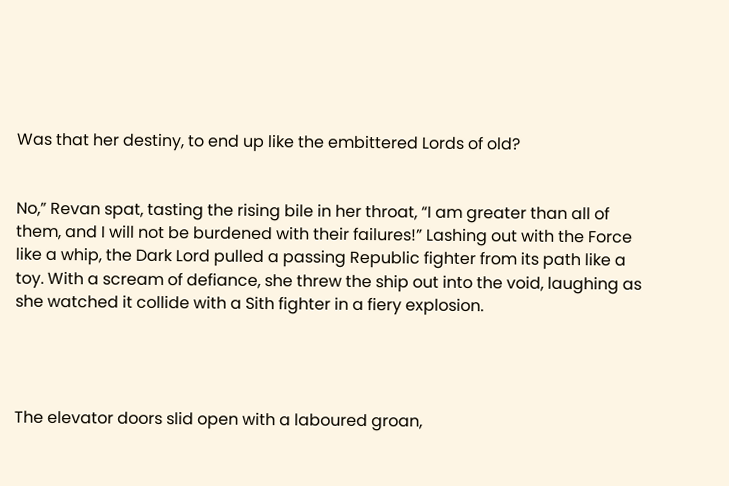Was that her destiny, to end up like the embittered Lords of old?


No,” Revan spat, tasting the rising bile in her throat, “I am greater than all of them, and I will not be burdened with their failures!” Lashing out with the Force like a whip, the Dark Lord pulled a passing Republic fighter from its path like a toy. With a scream of defiance, she threw the ship out into the void, laughing as she watched it collide with a Sith fighter in a fiery explosion.




The elevator doors slid open with a laboured groan,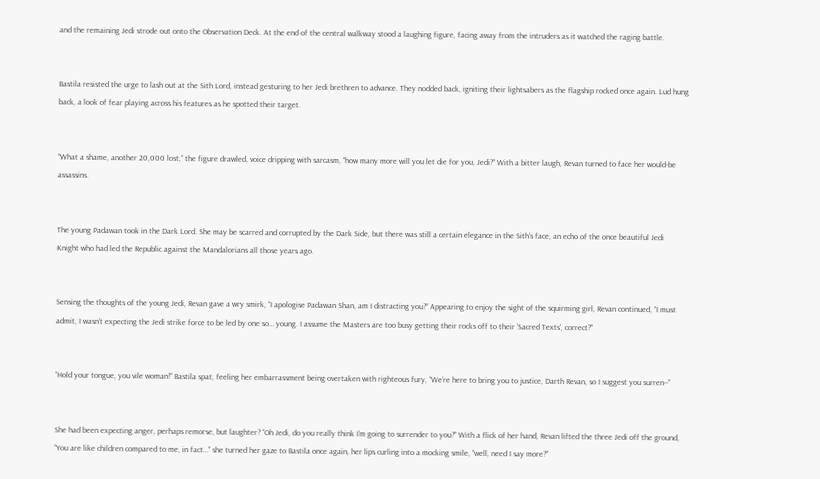and the remaining Jedi strode out onto the Observation Deck. At the end of the central walkway stood a laughing figure, facing away from the intruders as it watched the raging battle.


Bastila resisted the urge to lash out at the Sith Lord, instead gesturing to her Jedi brethren to advance. They nodded back, igniting their lightsabers as the flagship rocked once again. Lud hung back, a look of fear playing across his features as he spotted their target.


“What a shame, another 20,000 lost,” the figure drawled, voice dripping with sarcasm, “how many more will you let die for you, Jedi?” With a bitter laugh, Revan turned to face her would-be assassins.


The young Padawan took in the Dark Lord. She may be scarred and corrupted by the Dark Side, but there was still a certain elegance in the Sith’s face, an echo of the once beautiful Jedi Knight who had led the Republic against the Mandalorians all those years ago.


Sensing the thoughts of the young Jedi, Revan gave a wry smirk, “I apologise Padawan Shan, am I distracting you?” Appearing to enjoy the sight of the squirming girl, Revan continued, “I must admit, I wasn’t expecting the Jedi strike force to be led by one so… young. I assume the Masters are too busy getting their rocks off to their ‘Sacred Texts’, correct?”


“Hold your tongue, you vile woman!” Bastila spat, feeling her embarrassment being overtaken with righteous fury, “We’re here to bring you to justice, Darth Revan, so I suggest you surren--”


She had been expecting anger, perhaps remorse, but laughter? “Oh Jedi, do you really think I’m going to surrender to you?” With a flick of her hand, Revan lifted the three Jedi off the ground, “You are like children compared to me, in fact…” she turned her gaze to Bastila once again, her lips curling into a mocking smile, “well, need I say more?”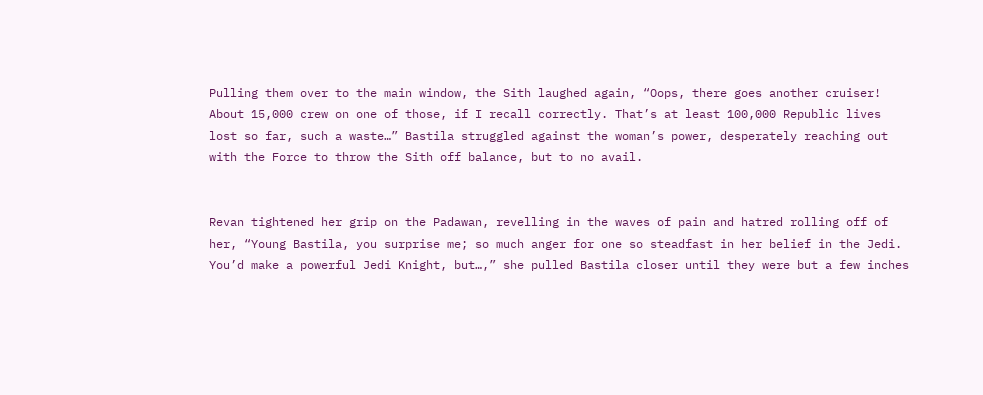Pulling them over to the main window, the Sith laughed again, “Oops, there goes another cruiser! About 15,000 crew on one of those, if I recall correctly. That’s at least 100,000 Republic lives lost so far, such a waste…” Bastila struggled against the woman’s power, desperately reaching out with the Force to throw the Sith off balance, but to no avail.


Revan tightened her grip on the Padawan, revelling in the waves of pain and hatred rolling off of her, “Young Bastila, you surprise me; so much anger for one so steadfast in her belief in the Jedi. You’d make a powerful Jedi Knight, but…,” she pulled Bastila closer until they were but a few inches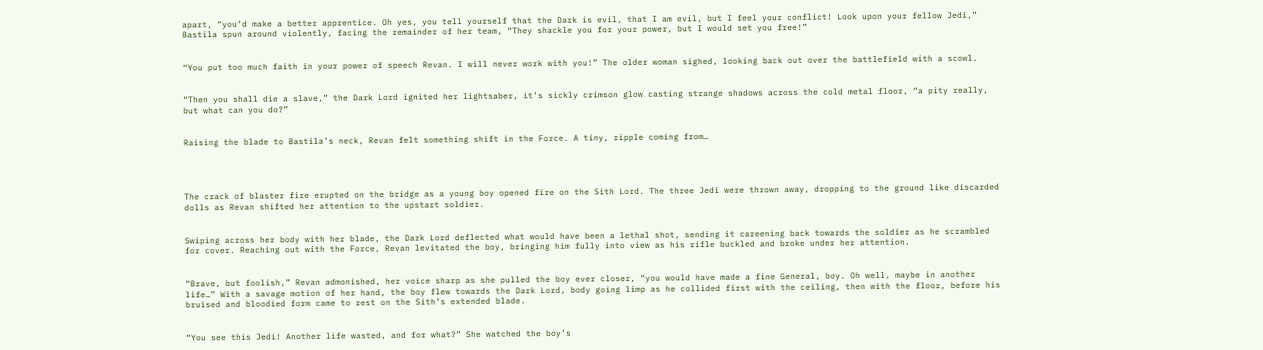apart, “you’d make a better apprentice. Oh yes, you tell yourself that the Dark is evil, that I am evil, but I feel your conflict! Look upon your fellow Jedi,” Bastila spun around violently, facing the remainder of her team, “They shackle you for your power, but I would set you free!”


“You put too much faith in your power of speech Revan. I will never work with you!” The older woman sighed, looking back out over the battlefield with a scowl.


“Then you shall die a slave,” the Dark Lord ignited her lightsaber, it’s sickly crimson glow casting strange shadows across the cold metal floor, “a pity really, but what can you do?”


Raising the blade to Bastila’s neck, Revan felt something shift in the Force. A tiny, ripple coming from…




The crack of blaster fire erupted on the bridge as a young boy opened fire on the Sith Lord. The three Jedi were thrown away, dropping to the ground like discarded dolls as Revan shifted her attention to the upstart soldier.


Swiping across her body with her blade, the Dark Lord deflected what would have been a lethal shot, sending it careening back towards the soldier as he scrambled for cover. Reaching out with the Force, Revan levitated the boy, bringing him fully into view as his rifle buckled and broke under her attention.


“Brave, but foolish,” Revan admonished, her voice sharp as she pulled the boy ever closer, “you would have made a fine General, boy. Oh well, maybe in another life…” With a savage motion of her hand, the boy flew towards the Dark Lord, body going limp as he collided first with the ceiling, then with the floor, before his bruised and bloodied form came to rest on the Sith’s extended blade.


“You see this Jedi! Another life wasted, and for what?” She watched the boy’s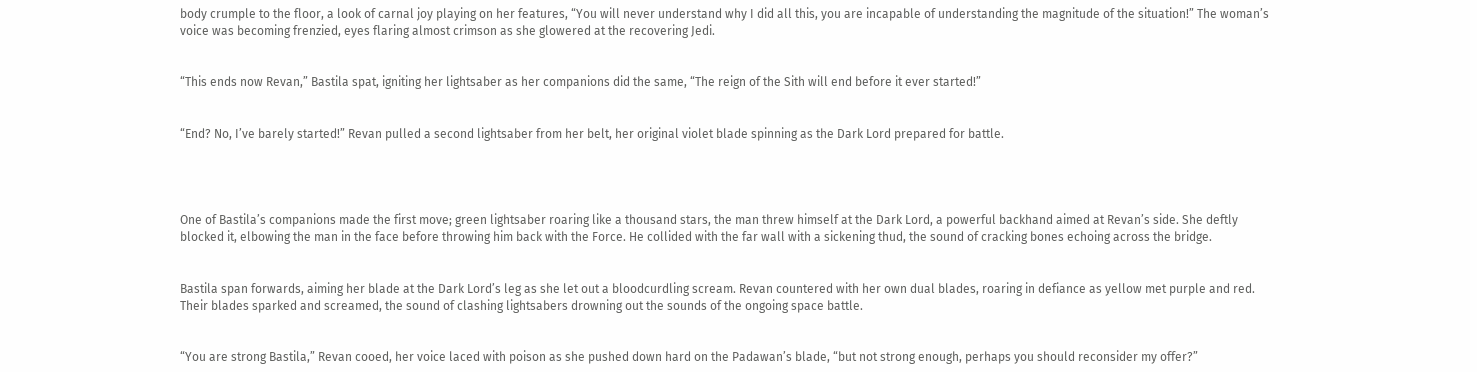body crumple to the floor, a look of carnal joy playing on her features, “You will never understand why I did all this, you are incapable of understanding the magnitude of the situation!” The woman’s voice was becoming frenzied, eyes flaring almost crimson as she glowered at the recovering Jedi.


“This ends now Revan,” Bastila spat, igniting her lightsaber as her companions did the same, “The reign of the Sith will end before it ever started!”


“End? No, I’ve barely started!” Revan pulled a second lightsaber from her belt, her original violet blade spinning as the Dark Lord prepared for battle.




One of Bastila’s companions made the first move; green lightsaber roaring like a thousand stars, the man threw himself at the Dark Lord, a powerful backhand aimed at Revan’s side. She deftly blocked it, elbowing the man in the face before throwing him back with the Force. He collided with the far wall with a sickening thud, the sound of cracking bones echoing across the bridge.


Bastila span forwards, aiming her blade at the Dark Lord’s leg as she let out a bloodcurdling scream. Revan countered with her own dual blades, roaring in defiance as yellow met purple and red. Their blades sparked and screamed, the sound of clashing lightsabers drowning out the sounds of the ongoing space battle.


“You are strong Bastila,” Revan cooed, her voice laced with poison as she pushed down hard on the Padawan’s blade, “but not strong enough, perhaps you should reconsider my offer?”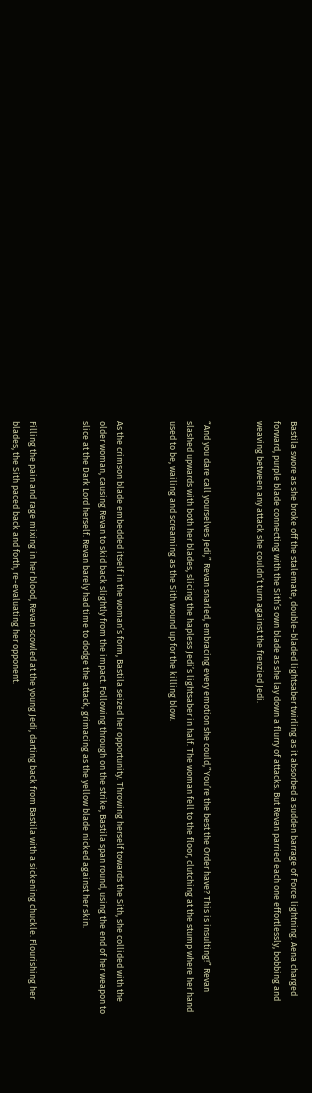Bastila swore as she broke off the stalemate, double-bladed lightsaber twirling as it absorbed a sudden barrage of Force lightning. Aena charged forward, purple blade connecting with the Sith’s own blade as she lay down a flurry of attacks. But Revan parried each one effortlessly, bobbing and weaving between any attack she couldn’t turn against the frenzied Jedi.


“And you dare call yourselves Jedi,” Revan snarled, embracing every emotion she could,”You’re the best the Order have? This is insulting!” Revan slashed upwards with both her blades, slicing the hapless Jedi’s lightsaber in half. The woman fell to the floor, clutching at the stump where her hand used to be, wailing and screaming as the Sith wound up for the killing blow.


As the crimson blade embedded itself in the woman’s form, Bastila seized her opportunity. Throwing herself towards the Sith, she collided with the older woman, causing Revan to skid back slightly from the impact. Following through on the strike, Bastila span round, using the end of her weapon to slice at the Dark Lord herself. Revan barely had time to dodge the attack, grimacing as the yellow blade nicked against her skin.


Filling the pain and rage mixing in her blood, Revan scowled at the young Jedi, darting back from Bastila with a sickening chuckle. Flourishing her blades, the Sith paced back and forth, re-evaluating her opponent.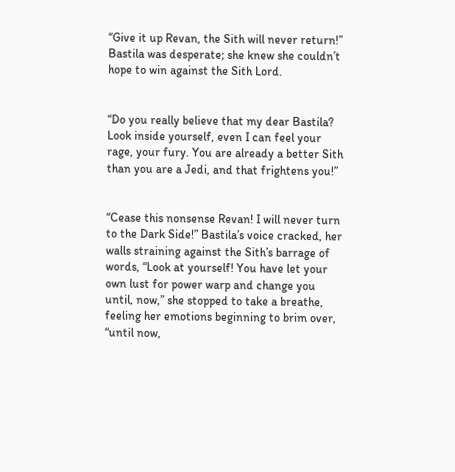“Give it up Revan, the Sith will never return!” Bastila was desperate; she knew she couldn’t hope to win against the Sith Lord.


“Do you really believe that my dear Bastila? Look inside yourself, even I can feel your rage, your fury. You are already a better Sith than you are a Jedi, and that frightens you!”


“Cease this nonsense Revan! I will never turn to the Dark Side!” Bastila’s voice cracked, her walls straining against the Sith’s barrage of words, “Look at yourself! You have let your own lust for power warp and change you until, now,” she stopped to take a breathe, feeling her emotions beginning to brim over, “until now,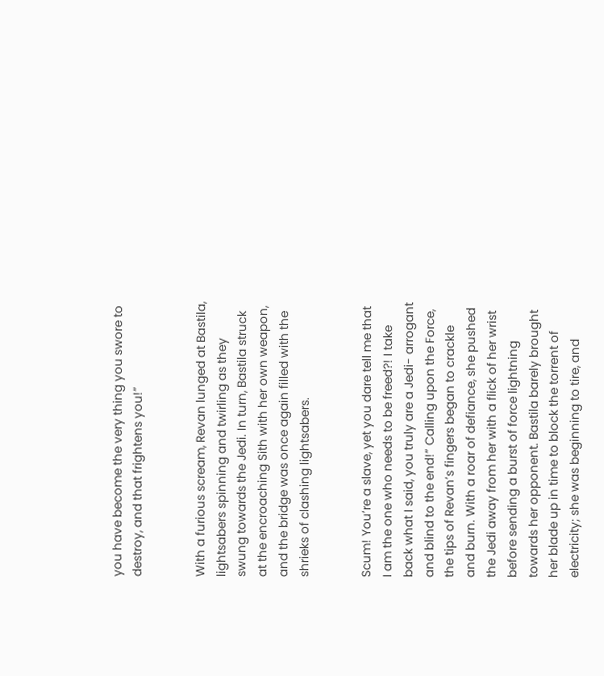you have become the very thing you swore to destroy, and that frightens you!”


With a furious scream, Revan lunged at Bastila, lightsabers spinning and twirling as they swung towards the Jedi. In turn, Bastila struck at the encroaching Sith with her own weapon, and the bridge was once again filled with the shrieks of clashing lightsabers.


Scum! You’re a slave, yet you dare tell me that I am the one who needs to be freed?! I take back what I said, you truly are a Jedi- arrogant and blind to the end!” Calling upon the Force, the tips of Revan’s fingers began to crackle and burn. With a roar of defiance, she pushed the Jedi away from her with a flick of her wrist before sending a burst of force lightning towards her opponent. Bastila barely brought her blade up in time to block the torrent of electricity; she was beginning to tire, and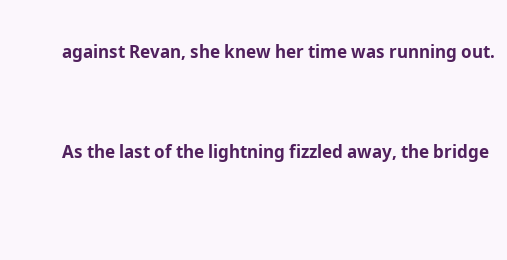against Revan, she knew her time was running out.




As the last of the lightning fizzled away, the bridge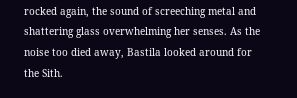rocked again, the sound of screeching metal and shattering glass overwhelming her senses. As the noise too died away, Bastila looked around for the Sith.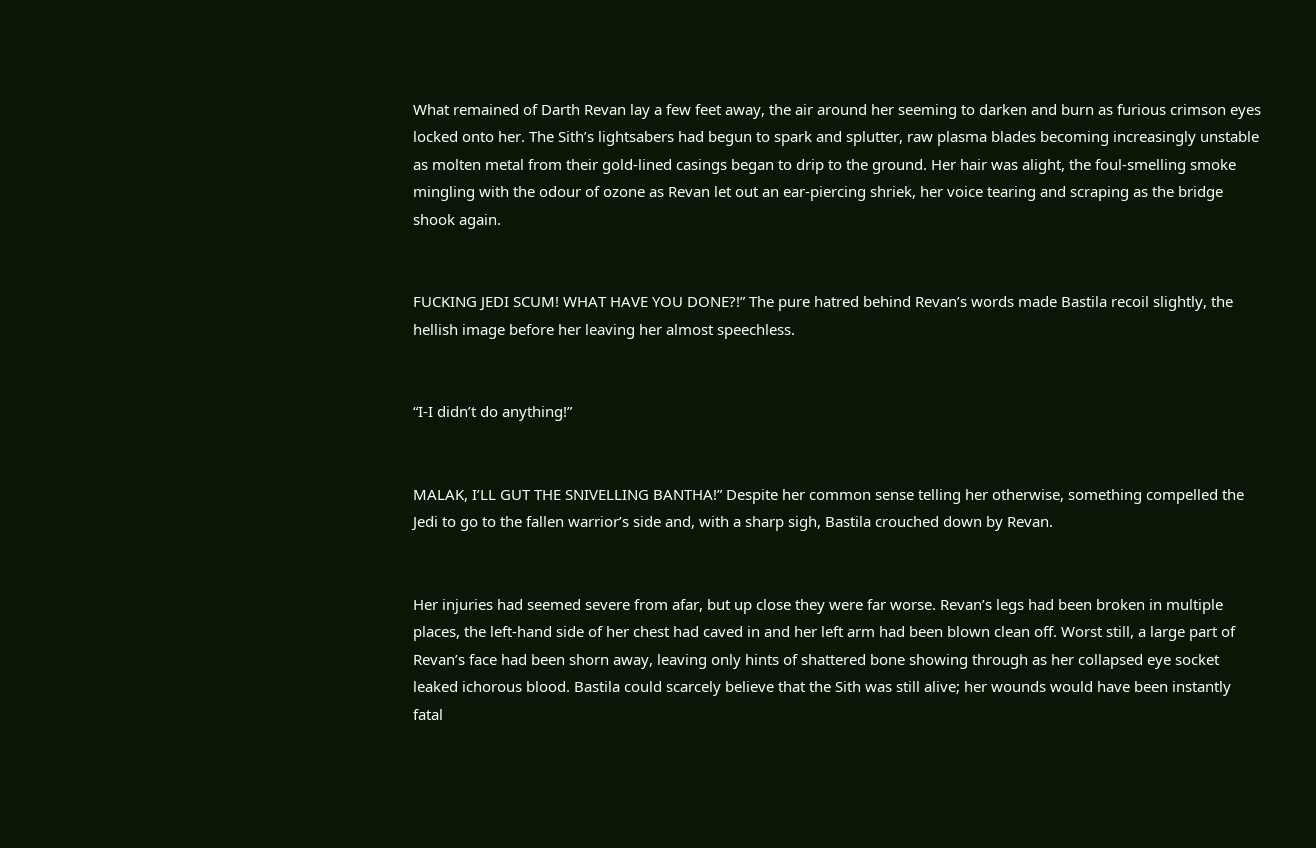What remained of Darth Revan lay a few feet away, the air around her seeming to darken and burn as furious crimson eyes locked onto her. The Sith’s lightsabers had begun to spark and splutter, raw plasma blades becoming increasingly unstable as molten metal from their gold-lined casings began to drip to the ground. Her hair was alight, the foul-smelling smoke mingling with the odour of ozone as Revan let out an ear-piercing shriek, her voice tearing and scraping as the bridge shook again.


FUCKING JEDI SCUM! WHAT HAVE YOU DONE?!” The pure hatred behind Revan’s words made Bastila recoil slightly, the hellish image before her leaving her almost speechless.


“I-I didn’t do anything!”


MALAK, I’LL GUT THE SNIVELLING BANTHA!” Despite her common sense telling her otherwise, something compelled the Jedi to go to the fallen warrior’s side and, with a sharp sigh, Bastila crouched down by Revan.


Her injuries had seemed severe from afar, but up close they were far worse. Revan’s legs had been broken in multiple places, the left-hand side of her chest had caved in and her left arm had been blown clean off. Worst still, a large part of Revan’s face had been shorn away, leaving only hints of shattered bone showing through as her collapsed eye socket leaked ichorous blood. Bastila could scarcely believe that the Sith was still alive; her wounds would have been instantly fatal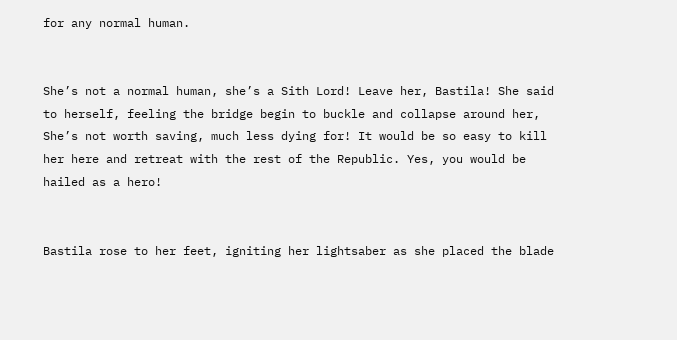for any normal human.


She’s not a normal human, she’s a Sith Lord! Leave her, Bastila! She said to herself, feeling the bridge begin to buckle and collapse around her, She’s not worth saving, much less dying for! It would be so easy to kill her here and retreat with the rest of the Republic. Yes, you would be hailed as a hero!


Bastila rose to her feet, igniting her lightsaber as she placed the blade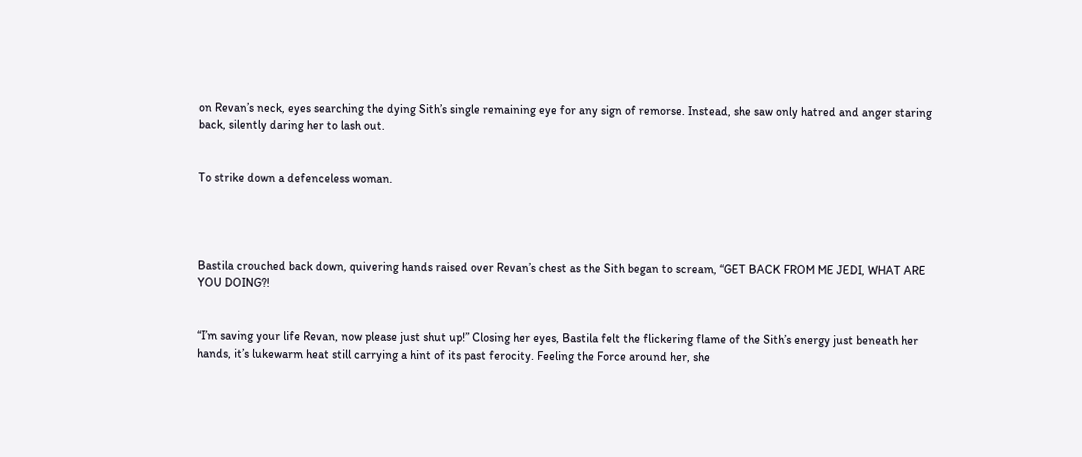on Revan’s neck, eyes searching the dying Sith’s single remaining eye for any sign of remorse. Instead, she saw only hatred and anger staring back, silently daring her to lash out.


To strike down a defenceless woman.




Bastila crouched back down, quivering hands raised over Revan’s chest as the Sith began to scream, “GET BACK FROM ME JEDI, WHAT ARE YOU DOING?!


“I’m saving your life Revan, now please just shut up!” Closing her eyes, Bastila felt the flickering flame of the Sith’s energy just beneath her hands, it’s lukewarm heat still carrying a hint of its past ferocity. Feeling the Force around her, she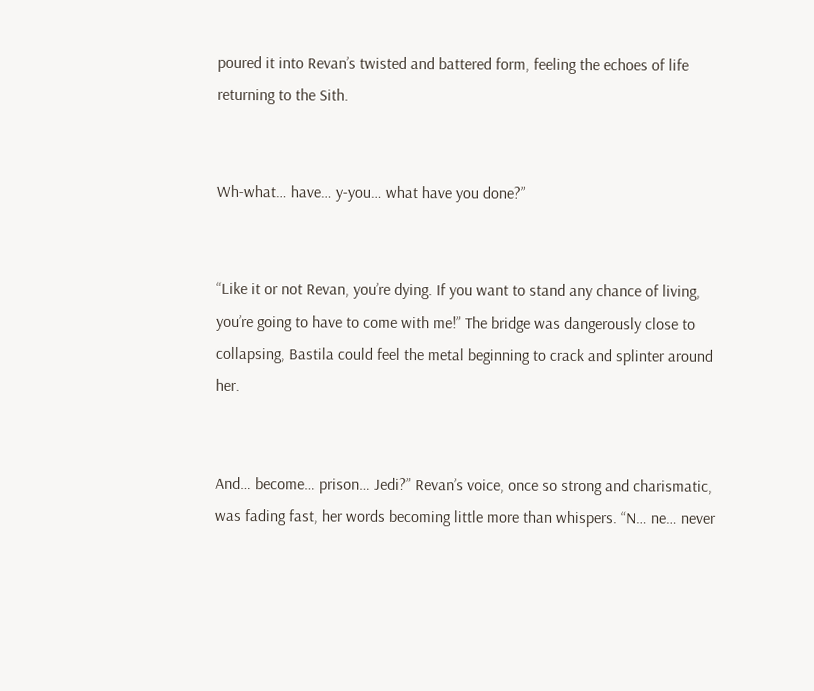poured it into Revan’s twisted and battered form, feeling the echoes of life returning to the Sith.


Wh-what… have… y-you… what have you done?”


“Like it or not Revan, you’re dying. If you want to stand any chance of living, you’re going to have to come with me!” The bridge was dangerously close to collapsing, Bastila could feel the metal beginning to crack and splinter around her.


And… become… prison… Jedi?” Revan’s voice, once so strong and charismatic, was fading fast, her words becoming little more than whispers. “N… ne… never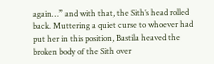again…” and with that, the Sith’s head rolled back. Muttering a quiet curse to whoever had put her in this position, Bastila heaved the broken body of the Sith over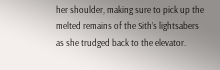her shoulder, making sure to pick up the melted remains of the Sith’s lightsabers as she trudged back to the elevator.